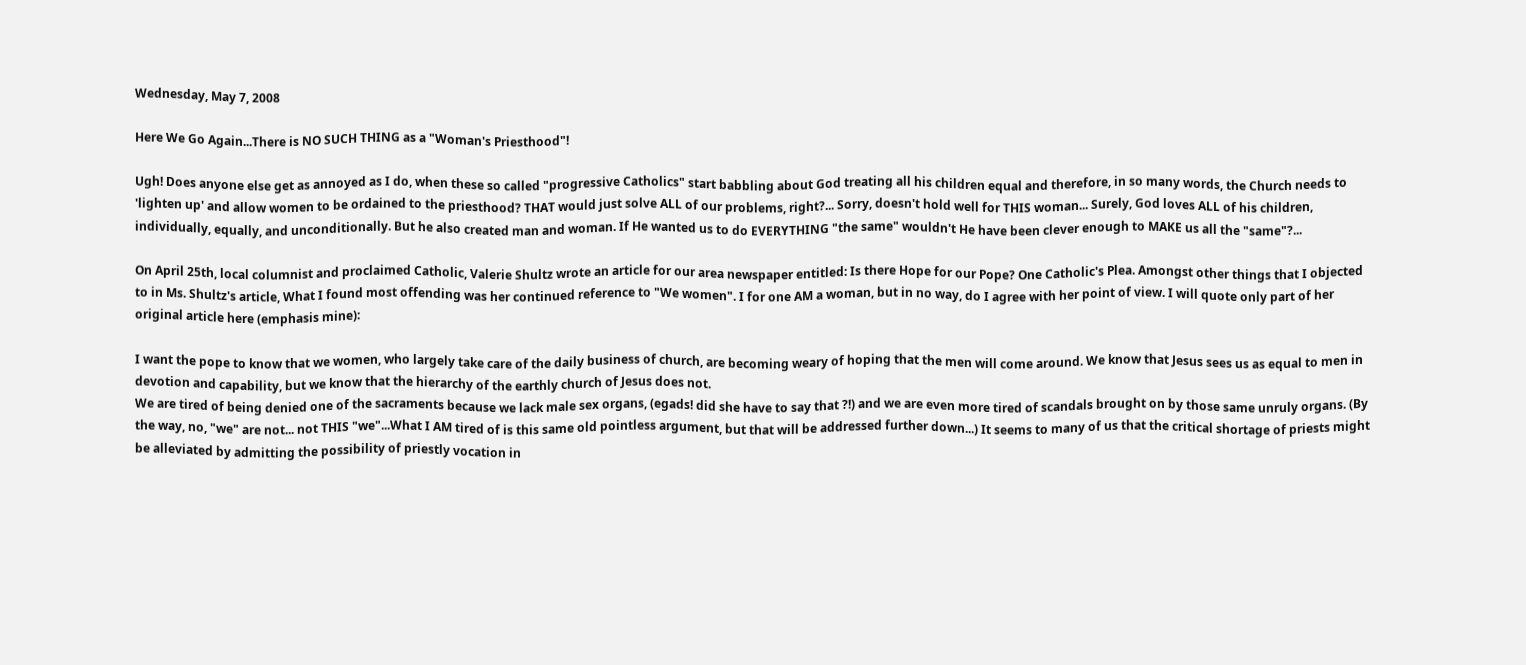Wednesday, May 7, 2008

Here We Go Again...There is NO SUCH THING as a "Woman's Priesthood"!

Ugh! Does anyone else get as annoyed as I do, when these so called "progressive Catholics" start babbling about God treating all his children equal and therefore, in so many words, the Church needs to 'lighten up' and allow women to be ordained to the priesthood? THAT would just solve ALL of our problems, right?... Sorry, doesn't hold well for THIS woman... Surely, God loves ALL of his children, individually, equally, and unconditionally. But he also created man and woman. If He wanted us to do EVERYTHING "the same" wouldn't He have been clever enough to MAKE us all the "same"?...

On April 25th, local columnist and proclaimed Catholic, Valerie Shultz wrote an article for our area newspaper entitled: Is there Hope for our Pope? One Catholic's Plea. Amongst other things that I objected to in Ms. Shultz's article, What I found most offending was her continued reference to "We women". I for one AM a woman, but in no way, do I agree with her point of view. I will quote only part of her original article here (emphasis mine):

I want the pope to know that we women, who largely take care of the daily business of church, are becoming weary of hoping that the men will come around. We know that Jesus sees us as equal to men in devotion and capability, but we know that the hierarchy of the earthly church of Jesus does not.
We are tired of being denied one of the sacraments because we lack male sex organs, (egads! did she have to say that ?!) and we are even more tired of scandals brought on by those same unruly organs. (By the way, no, "we" are not... not THIS "we"...What I AM tired of is this same old pointless argument, but that will be addressed further down...) It seems to many of us that the critical shortage of priests might be alleviated by admitting the possibility of priestly vocation in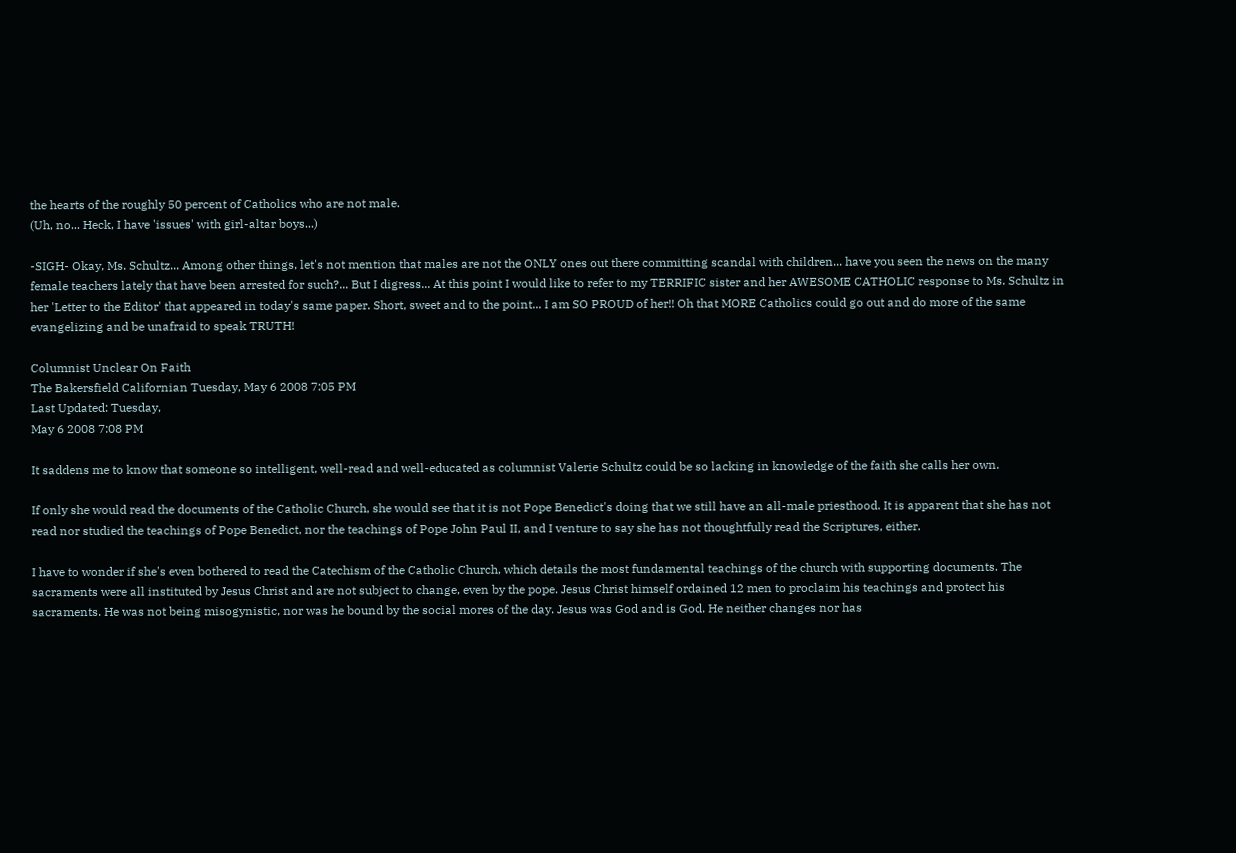the hearts of the roughly 50 percent of Catholics who are not male.
(Uh, no... Heck, I have 'issues' with girl-altar boys...)

-SIGH- Okay, Ms. Schultz... Among other things, let's not mention that males are not the ONLY ones out there committing scandal with children... have you seen the news on the many female teachers lately that have been arrested for such?... But I digress... At this point I would like to refer to my TERRIFIC sister and her AWESOME CATHOLIC response to Ms. Schultz in her 'Letter to the Editor' that appeared in today's same paper. Short, sweet and to the point... I am SO PROUD of her!! Oh that MORE Catholics could go out and do more of the same evangelizing and be unafraid to speak TRUTH!

Columnist Unclear On Faith
The Bakersfield Californian Tuesday, May 6 2008 7:05 PM
Last Updated: Tuesday,
May 6 2008 7:08 PM

It saddens me to know that someone so intelligent, well-read and well-educated as columnist Valerie Schultz could be so lacking in knowledge of the faith she calls her own.

If only she would read the documents of the Catholic Church, she would see that it is not Pope Benedict's doing that we still have an all-male priesthood. It is apparent that she has not read nor studied the teachings of Pope Benedict, nor the teachings of Pope John Paul II, and I venture to say she has not thoughtfully read the Scriptures, either.

I have to wonder if she's even bothered to read the Catechism of the Catholic Church, which details the most fundamental teachings of the church with supporting documents. The sacraments were all instituted by Jesus Christ and are not subject to change, even by the pope. Jesus Christ himself ordained 12 men to proclaim his teachings and protect his sacraments. He was not being misogynistic, nor was he bound by the social mores of the day. Jesus was God and is God. He neither changes nor has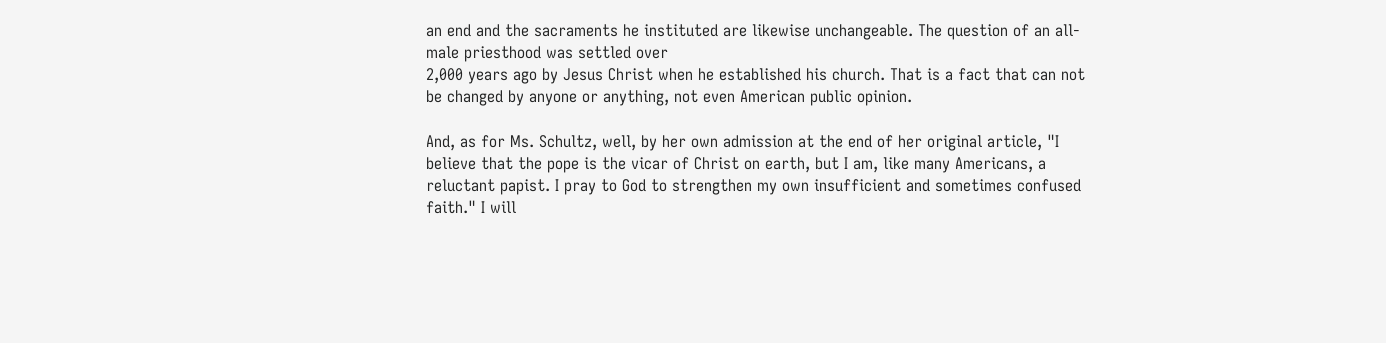an end and the sacraments he instituted are likewise unchangeable. The question of an all-male priesthood was settled over
2,000 years ago by Jesus Christ when he established his church. That is a fact that can not be changed by anyone or anything, not even American public opinion.

And, as for Ms. Schultz, well, by her own admission at the end of her original article, "I believe that the pope is the vicar of Christ on earth, but I am, like many Americans, a reluctant papist. I pray to God to strengthen my own insufficient and sometimes confused faith." I will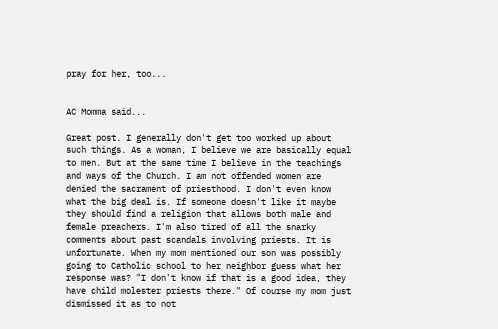pray for her, too...


AC Momma said...

Great post. I generally don't get too worked up about such things. As a woman, I believe we are basically equal to men. But at the same time I believe in the teachings and ways of the Church. I am not offended women are denied the sacrament of priesthood. I don't even know what the big deal is. If someone doesn't like it maybe they should find a religion that allows both male and female preachers. I'm also tired of all the snarky comments about past scandals involving priests. It is unfortunate. When my mom mentioned our son was possibly going to Catholic school to her neighbor guess what her response was? "I don't know if that is a good idea, they have child molester priests there." Of course my mom just dismissed it as to not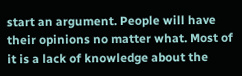start an argument. People will have their opinions no matter what. Most of it is a lack of knowledge about the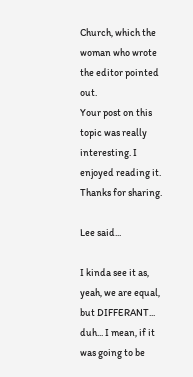Church, which the woman who wrote the editor pointed out.
Your post on this topic was really interesting. I enjoyed reading it. Thanks for sharing.

Lee said...

I kinda see it as, yeah, we are equal, but DIFFERANT... duh... I mean, if it was going to be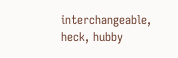interchangeable, heck, hubby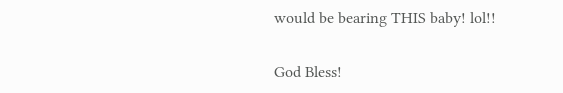would be bearing THIS baby! lol!!

God Bless!